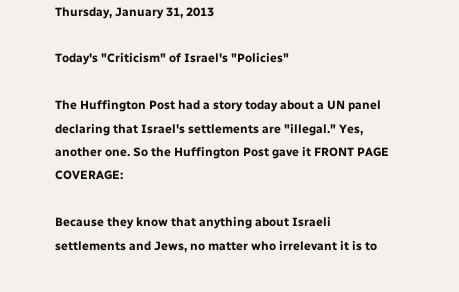Thursday, January 31, 2013

Today's "Criticism" of Israel's "Policies"

The Huffington Post had a story today about a UN panel declaring that Israel's settlements are "illegal." Yes, another one. So the Huffington Post gave it FRONT PAGE COVERAGE:

Because they know that anything about Israeli settlements and Jews, no matter who irrelevant it is to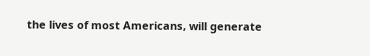the lives of most Americans, will generate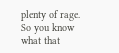plenty of rage. So you know what that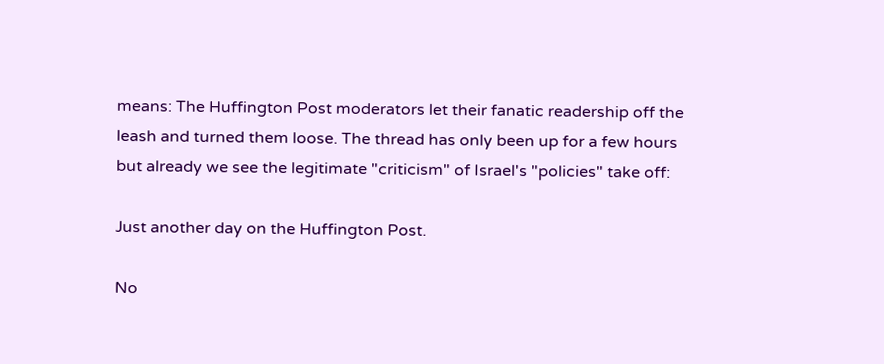means: The Huffington Post moderators let their fanatic readership off the leash and turned them loose. The thread has only been up for a few hours but already we see the legitimate "criticism" of Israel's "policies" take off:

Just another day on the Huffington Post.

No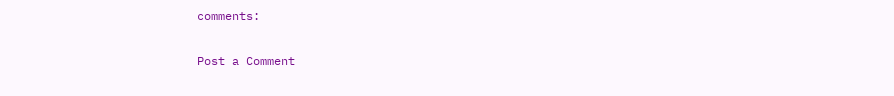comments:

Post a Comment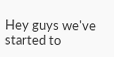Hey guys we've started to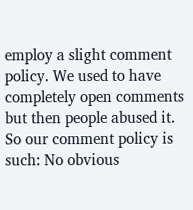employ a slight comment policy. We used to have completely open comments but then people abused it. So our comment policy is such: No obvious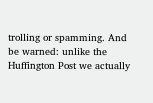trolling or spamming. And be warned: unlike the Huffington Post we actually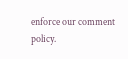enforce our comment policy.